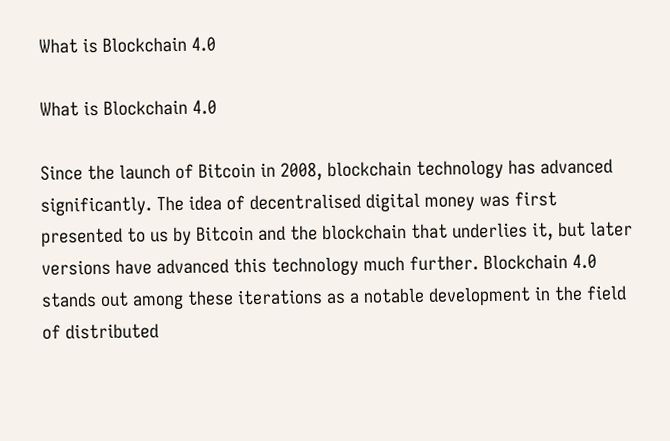What is Blockchain 4.0

What is Blockchain 4.0

Since the launch of Bitcoin in 2008, blockchain technology has advanced significantly. The idea of decentralised digital money was first presented to us by Bitcoin and the blockchain that underlies it, but later versions have advanced this technology much further. Blockchain 4.0 stands out among these iterations as a notable development in the field of distributed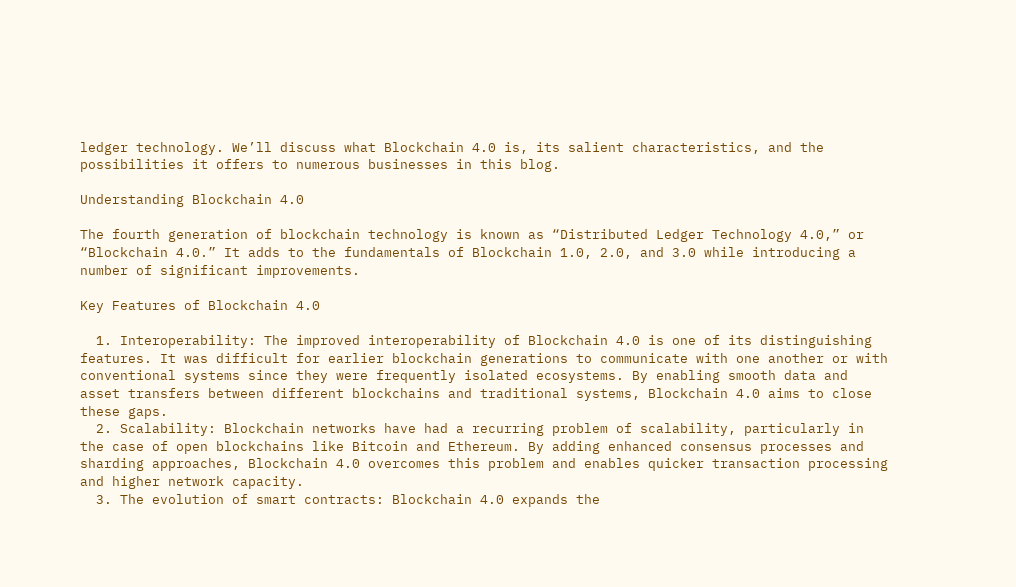ledger technology. We’ll discuss what Blockchain 4.0 is, its salient characteristics, and the possibilities it offers to numerous businesses in this blog.

Understanding Blockchain 4.0

The fourth generation of blockchain technology is known as “Distributed Ledger Technology 4.0,” or “Blockchain 4.0.” It adds to the fundamentals of Blockchain 1.0, 2.0, and 3.0 while introducing a number of significant improvements.

Key Features of Blockchain 4.0

  1. Interoperability: The improved interoperability of Blockchain 4.0 is one of its distinguishing features. It was difficult for earlier blockchain generations to communicate with one another or with conventional systems since they were frequently isolated ecosystems. By enabling smooth data and asset transfers between different blockchains and traditional systems, Blockchain 4.0 aims to close these gaps.
  2. Scalability: Blockchain networks have had a recurring problem of scalability, particularly in the case of open blockchains like Bitcoin and Ethereum. By adding enhanced consensus processes and sharding approaches, Blockchain 4.0 overcomes this problem and enables quicker transaction processing and higher network capacity.
  3. The evolution of smart contracts: Blockchain 4.0 expands the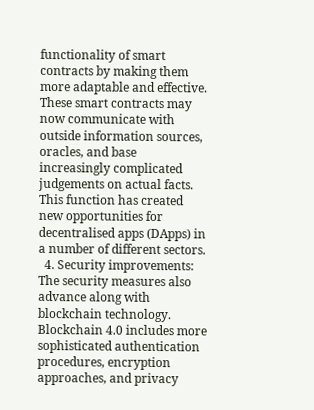functionality of smart contracts by making them more adaptable and effective. These smart contracts may now communicate with outside information sources, oracles, and base increasingly complicated judgements on actual facts. This function has created new opportunities for decentralised apps (DApps) in a number of different sectors.
  4. Security improvements: The security measures also advance along with blockchain technology. Blockchain 4.0 includes more sophisticated authentication procedures, encryption approaches, and privacy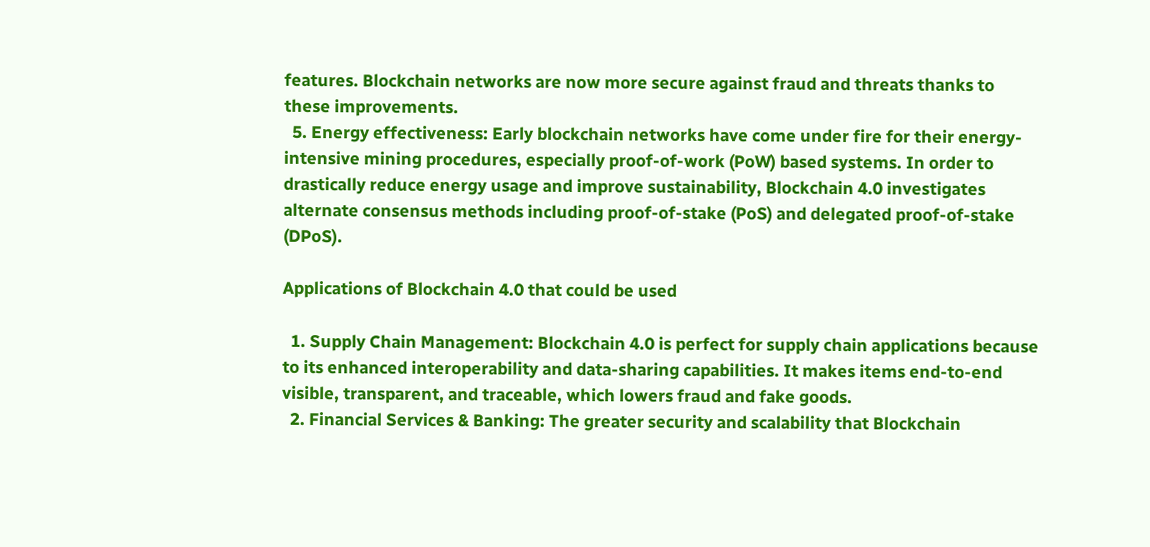features. Blockchain networks are now more secure against fraud and threats thanks to these improvements.
  5. Energy effectiveness: Early blockchain networks have come under fire for their energy-intensive mining procedures, especially proof-of-work (PoW) based systems. In order to drastically reduce energy usage and improve sustainability, Blockchain 4.0 investigates alternate consensus methods including proof-of-stake (PoS) and delegated proof-of-stake (DPoS).

Applications of Blockchain 4.0 that could be used

  1. Supply Chain Management: Blockchain 4.0 is perfect for supply chain applications because to its enhanced interoperability and data-sharing capabilities. It makes items end-to-end visible, transparent, and traceable, which lowers fraud and fake goods.
  2. Financial Services & Banking: The greater security and scalability that Blockchain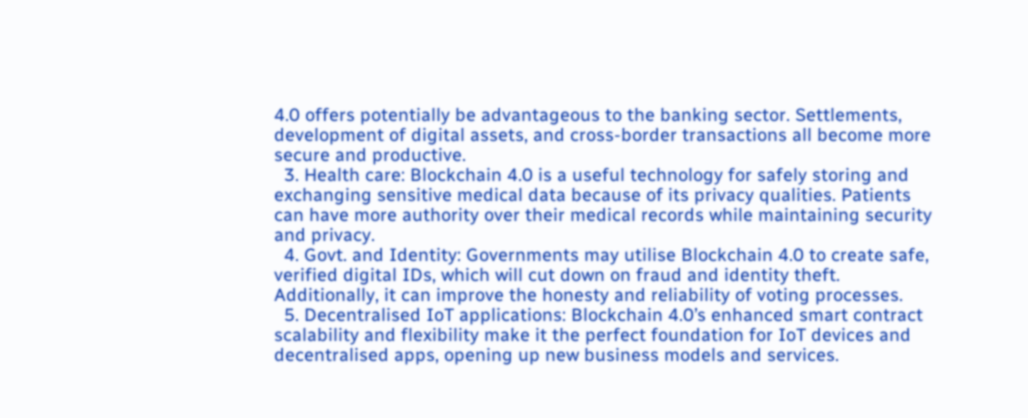4.0 offers potentially be advantageous to the banking sector. Settlements, development of digital assets, and cross-border transactions all become more secure and productive.
  3. Health care: Blockchain 4.0 is a useful technology for safely storing and exchanging sensitive medical data because of its privacy qualities. Patients can have more authority over their medical records while maintaining security and privacy.
  4. Govt. and Identity: Governments may utilise Blockchain 4.0 to create safe, verified digital IDs, which will cut down on fraud and identity theft. Additionally, it can improve the honesty and reliability of voting processes.
  5. Decentralised IoT applications: Blockchain 4.0’s enhanced smart contract scalability and flexibility make it the perfect foundation for IoT devices and decentralised apps, opening up new business models and services.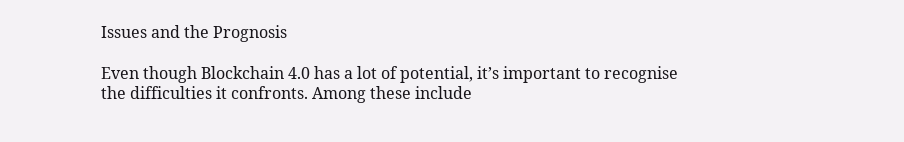Issues and the Prognosis

Even though Blockchain 4.0 has a lot of potential, it’s important to recognise the difficulties it confronts. Among these include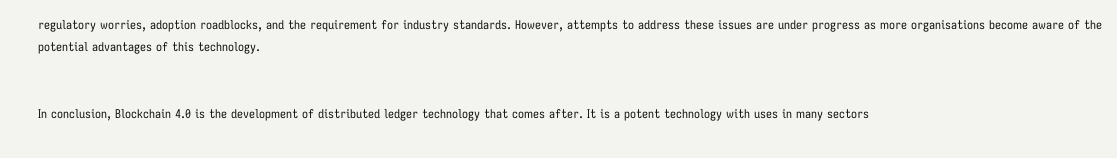regulatory worries, adoption roadblocks, and the requirement for industry standards. However, attempts to address these issues are under progress as more organisations become aware of the potential advantages of this technology.


In conclusion, Blockchain 4.0 is the development of distributed ledger technology that comes after. It is a potent technology with uses in many sectors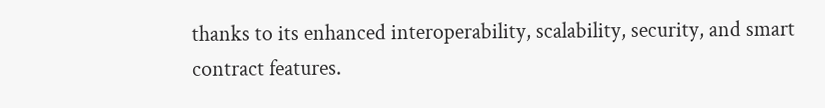thanks to its enhanced interoperability, scalability, security, and smart contract features.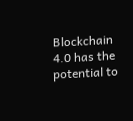Blockchain 4.0 has the potential to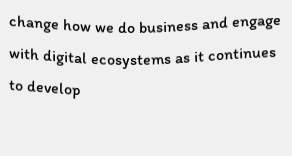change how we do business and engage with digital ecosystems as it continues to develop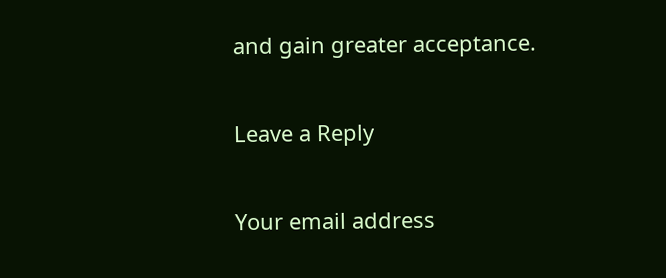and gain greater acceptance.

Leave a Reply

Your email address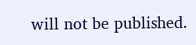will not be published.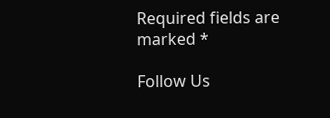Required fields are marked *

Follow Us